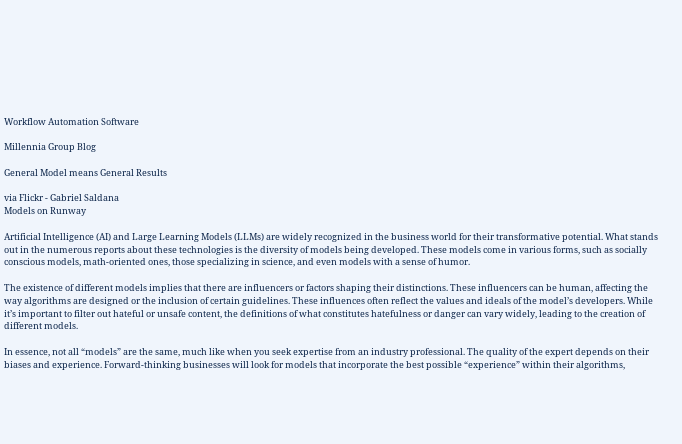Workflow Automation Software

Millennia Group Blog

General Model means General Results

via Flickr - Gabriel Saldana
Models on Runway

Artificial Intelligence (AI) and Large Learning Models (LLMs) are widely recognized in the business world for their transformative potential. What stands out in the numerous reports about these technologies is the diversity of models being developed. These models come in various forms, such as socially conscious models, math-oriented ones, those specializing in science, and even models with a sense of humor.

The existence of different models implies that there are influencers or factors shaping their distinctions. These influencers can be human, affecting the way algorithms are designed or the inclusion of certain guidelines. These influences often reflect the values and ideals of the model’s developers. While it’s important to filter out hateful or unsafe content, the definitions of what constitutes hatefulness or danger can vary widely, leading to the creation of different models.

In essence, not all “models” are the same, much like when you seek expertise from an industry professional. The quality of the expert depends on their biases and experience. Forward-thinking businesses will look for models that incorporate the best possible “experience” within their algorithms,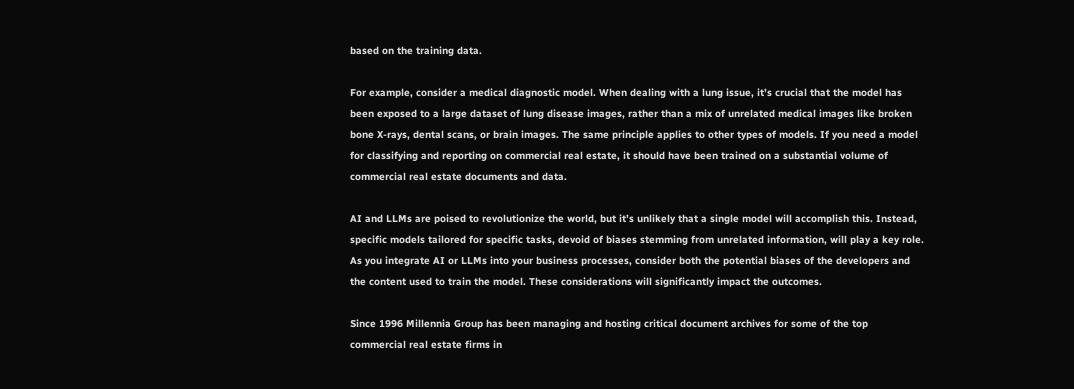based on the training data.

For example, consider a medical diagnostic model. When dealing with a lung issue, it’s crucial that the model has been exposed to a large dataset of lung disease images, rather than a mix of unrelated medical images like broken bone X-rays, dental scans, or brain images. The same principle applies to other types of models. If you need a model for classifying and reporting on commercial real estate, it should have been trained on a substantial volume of commercial real estate documents and data.

AI and LLMs are poised to revolutionize the world, but it’s unlikely that a single model will accomplish this. Instead, specific models tailored for specific tasks, devoid of biases stemming from unrelated information, will play a key role. As you integrate AI or LLMs into your business processes, consider both the potential biases of the developers and the content used to train the model. These considerations will significantly impact the outcomes.

Since 1996 Millennia Group has been managing and hosting critical document archives for some of the top commercial real estate firms in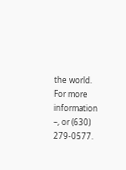the world.  For more information –, or (630) 279-0577.